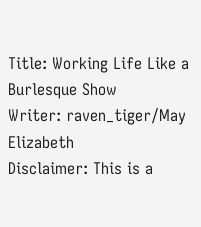Title: Working Life Like a Burlesque Show
Writer: raven_tiger/May Elizabeth
Disclaimer: This is a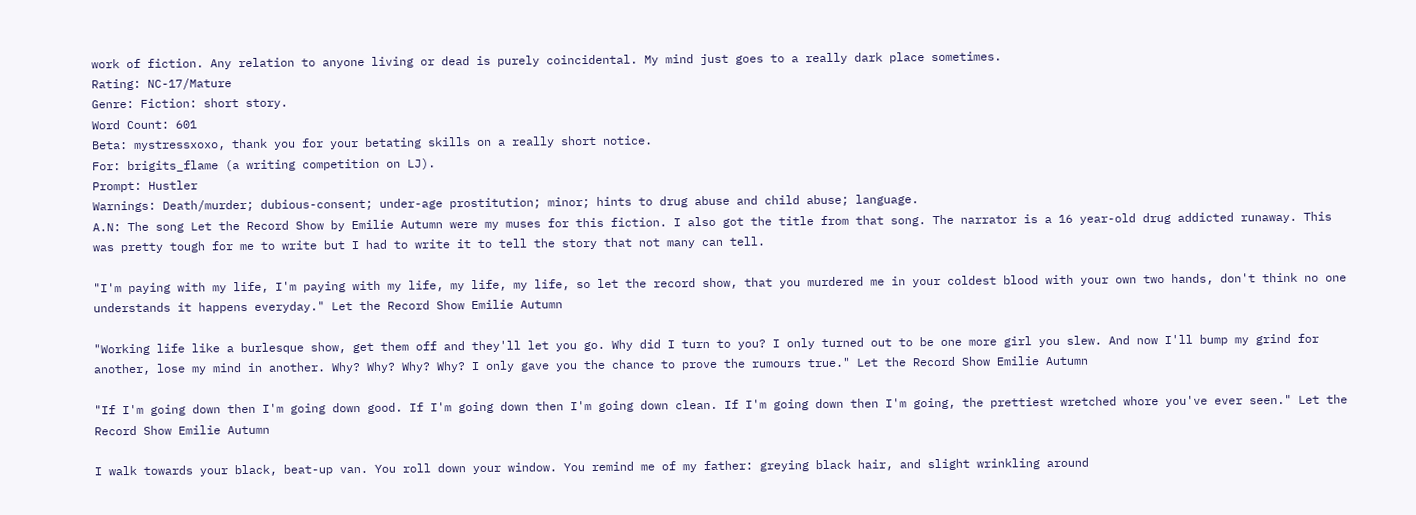work of fiction. Any relation to anyone living or dead is purely coincidental. My mind just goes to a really dark place sometimes.
Rating: NC-17/Mature
Genre: Fiction: short story.
Word Count: 601
Beta: mystressxoxo, thank you for your betating skills on a really short notice.
For: brigits_flame (a writing competition on LJ).
Prompt: Hustler
Warnings: Death/murder; dubious-consent; under-age prostitution; minor; hints to drug abuse and child abuse; language.
A.N: The song Let the Record Show by Emilie Autumn were my muses for this fiction. I also got the title from that song. The narrator is a 16 year-old drug addicted runaway. This was pretty tough for me to write but I had to write it to tell the story that not many can tell.

"I'm paying with my life, I'm paying with my life, my life, my life, so let the record show, that you murdered me in your coldest blood with your own two hands, don't think no one understands it happens everyday." Let the Record Show Emilie Autumn

"Working life like a burlesque show, get them off and they'll let you go. Why did I turn to you? I only turned out to be one more girl you slew. And now I'll bump my grind for another, lose my mind in another. Why? Why? Why? Why? I only gave you the chance to prove the rumours true." Let the Record Show Emilie Autumn

"If I'm going down then I'm going down good. If I'm going down then I'm going down clean. If I'm going down then I'm going, the prettiest wretched whore you've ever seen." Let the Record Show Emilie Autumn

I walk towards your black, beat-up van. You roll down your window. You remind me of my father: greying black hair, and slight wrinkling around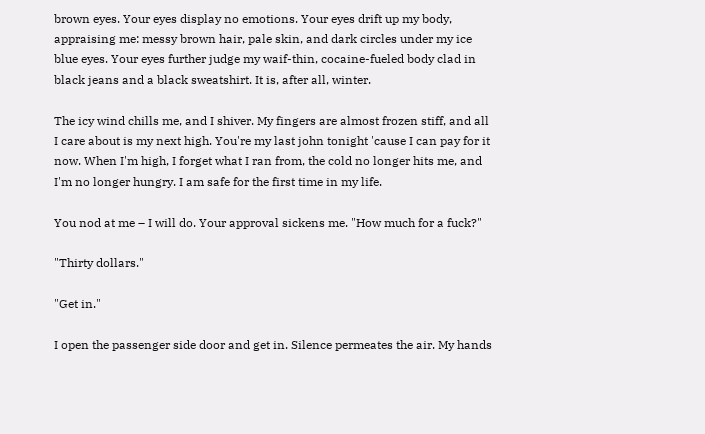brown eyes. Your eyes display no emotions. Your eyes drift up my body, appraising me: messy brown hair, pale skin, and dark circles under my ice blue eyes. Your eyes further judge my waif-thin, cocaine-fueled body clad in black jeans and a black sweatshirt. It is, after all, winter.

The icy wind chills me, and I shiver. My fingers are almost frozen stiff, and all I care about is my next high. You're my last john tonight 'cause I can pay for it now. When I'm high, I forget what I ran from, the cold no longer hits me, and I'm no longer hungry. I am safe for the first time in my life.

You nod at me – I will do. Your approval sickens me. "How much for a fuck?"

"Thirty dollars."

"Get in."

I open the passenger side door and get in. Silence permeates the air. My hands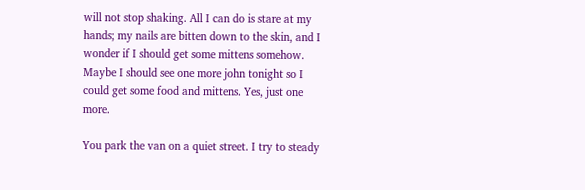will not stop shaking. All I can do is stare at my hands; my nails are bitten down to the skin, and I wonder if I should get some mittens somehow. Maybe I should see one more john tonight so I could get some food and mittens. Yes, just one more.

You park the van on a quiet street. I try to steady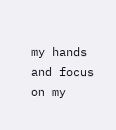my hands and focus on my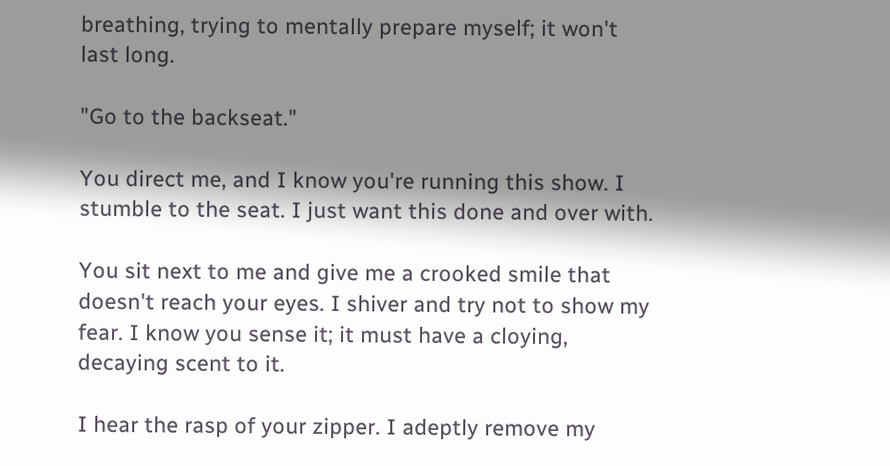breathing, trying to mentally prepare myself; it won't last long.

"Go to the backseat."

You direct me, and I know you're running this show. I stumble to the seat. I just want this done and over with.

You sit next to me and give me a crooked smile that doesn't reach your eyes. I shiver and try not to show my fear. I know you sense it; it must have a cloying, decaying scent to it.

I hear the rasp of your zipper. I adeptly remove my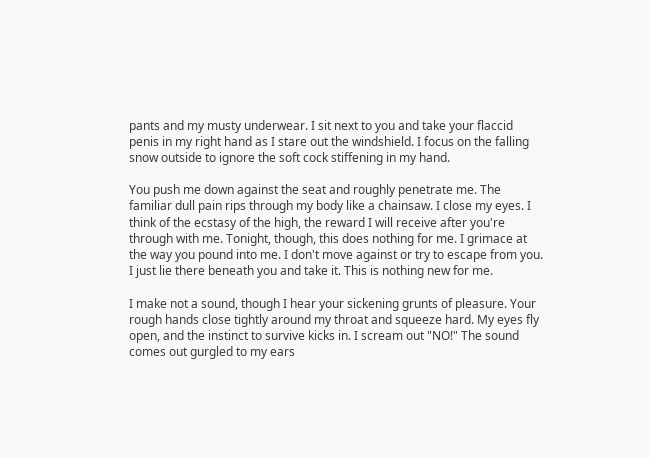pants and my musty underwear. I sit next to you and take your flaccid penis in my right hand as I stare out the windshield. I focus on the falling snow outside to ignore the soft cock stiffening in my hand.

You push me down against the seat and roughly penetrate me. The familiar dull pain rips through my body like a chainsaw. I close my eyes. I think of the ecstasy of the high, the reward I will receive after you're through with me. Tonight, though, this does nothing for me. I grimace at the way you pound into me. I don't move against or try to escape from you. I just lie there beneath you and take it. This is nothing new for me.

I make not a sound, though I hear your sickening grunts of pleasure. Your rough hands close tightly around my throat and squeeze hard. My eyes fly open, and the instinct to survive kicks in. I scream out "NO!" The sound comes out gurgled to my ears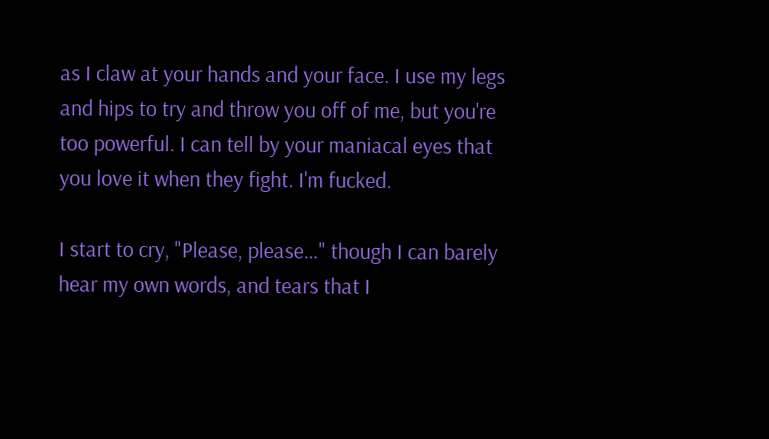as I claw at your hands and your face. I use my legs and hips to try and throw you off of me, but you're too powerful. I can tell by your maniacal eyes that you love it when they fight. I'm fucked.

I start to cry, "Please, please…" though I can barely hear my own words, and tears that I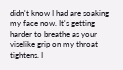didn't know I had are soaking my face now. It's getting harder to breathe as your viselike grip on my throat tightens. I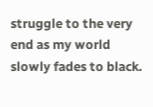struggle to the very end as my world slowly fades to black.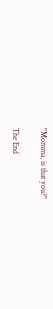"Momma, is that you?"

The End